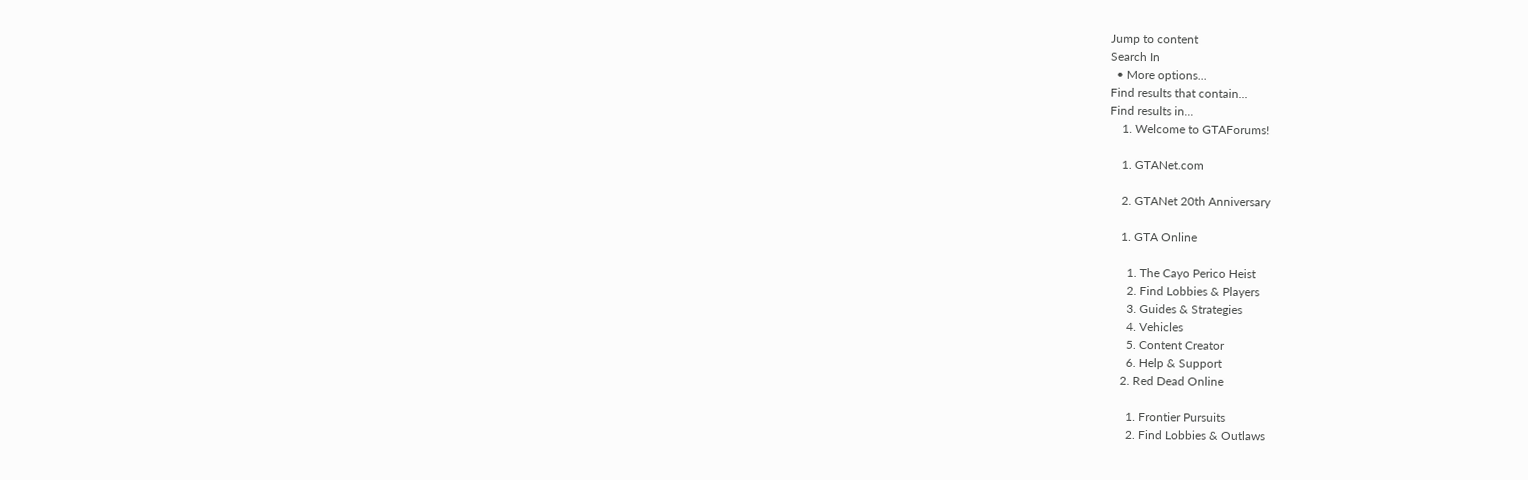Jump to content
Search In
  • More options...
Find results that contain...
Find results in...
    1. Welcome to GTAForums!

    1. GTANet.com

    2. GTANet 20th Anniversary

    1. GTA Online

      1. The Cayo Perico Heist
      2. Find Lobbies & Players
      3. Guides & Strategies
      4. Vehicles
      5. Content Creator
      6. Help & Support
    2. Red Dead Online

      1. Frontier Pursuits
      2. Find Lobbies & Outlaws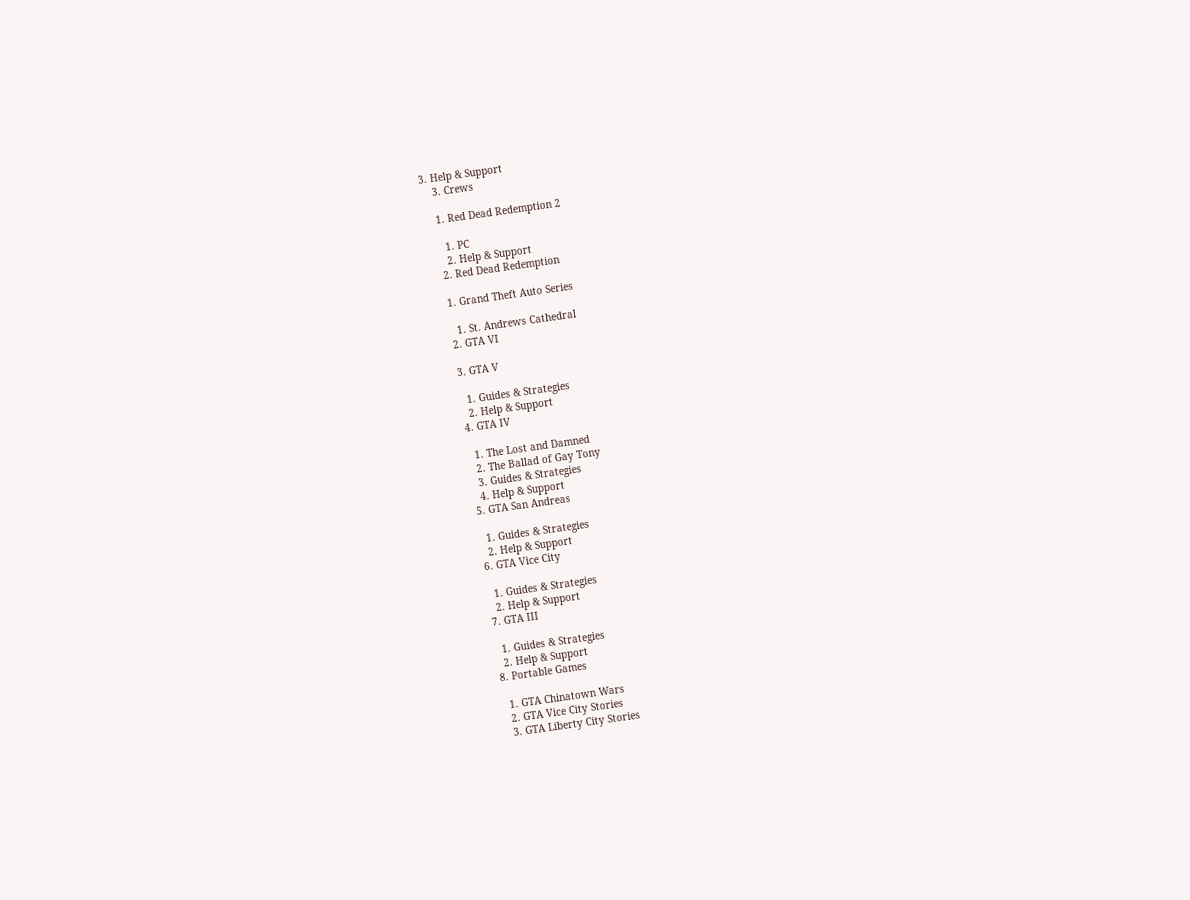3. Help & Support
    3. Crews

    1. Red Dead Redemption 2

      1. PC
      2. Help & Support
    2. Red Dead Redemption

    1. Grand Theft Auto Series

      1. St. Andrews Cathedral
    2. GTA VI

    3. GTA V

      1. Guides & Strategies
      2. Help & Support
    4. GTA IV

      1. The Lost and Damned
      2. The Ballad of Gay Tony
      3. Guides & Strategies
      4. Help & Support
    5. GTA San Andreas

      1. Guides & Strategies
      2. Help & Support
    6. GTA Vice City

      1. Guides & Strategies
      2. Help & Support
    7. GTA III

      1. Guides & Strategies
      2. Help & Support
    8. Portable Games

      1. GTA Chinatown Wars
      2. GTA Vice City Stories
      3. GTA Liberty City Stories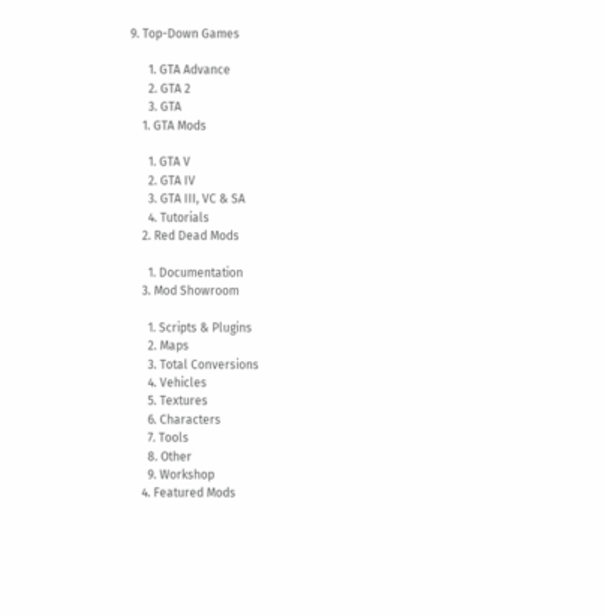9. Top-Down Games

      1. GTA Advance
      2. GTA 2
      3. GTA
    1. GTA Mods

      1. GTA V
      2. GTA IV
      3. GTA III, VC & SA
      4. Tutorials
    2. Red Dead Mods

      1. Documentation
    3. Mod Showroom

      1. Scripts & Plugins
      2. Maps
      3. Total Conversions
      4. Vehicles
      5. Textures
      6. Characters
      7. Tools
      8. Other
      9. Workshop
    4. Featured Mods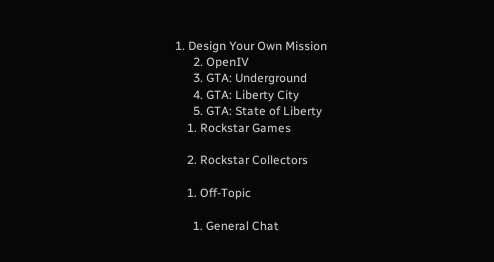1. Design Your Own Mission
      2. OpenIV
      3. GTA: Underground
      4. GTA: Liberty City
      5. GTA: State of Liberty
    1. Rockstar Games

    2. Rockstar Collectors

    1. Off-Topic

      1. General Chat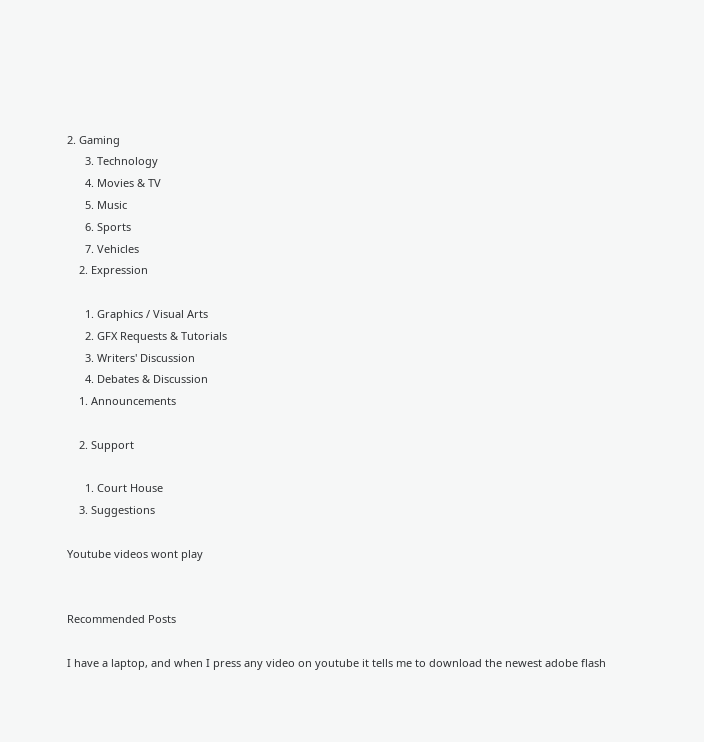2. Gaming
      3. Technology
      4. Movies & TV
      5. Music
      6. Sports
      7. Vehicles
    2. Expression

      1. Graphics / Visual Arts
      2. GFX Requests & Tutorials
      3. Writers' Discussion
      4. Debates & Discussion
    1. Announcements

    2. Support

      1. Court House
    3. Suggestions

Youtube videos wont play


Recommended Posts

I have a laptop, and when I press any video on youtube it tells me to download the newest adobe flash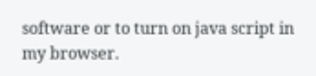software or to turn on java script in my browser.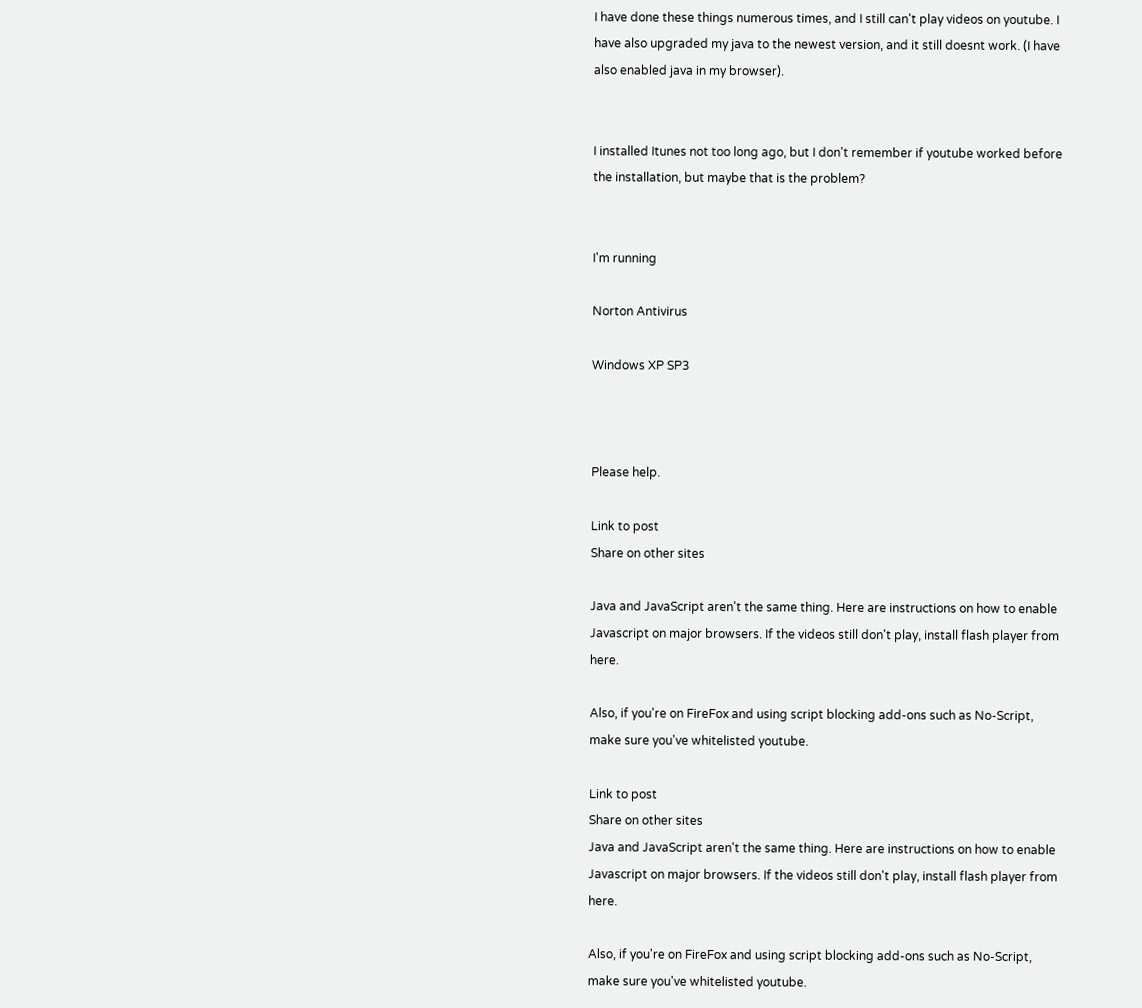I have done these things numerous times, and I still can't play videos on youtube. I have also upgraded my java to the newest version, and it still doesnt work. (I have also enabled java in my browser).


I installed Itunes not too long ago, but I don't remember if youtube worked before the installation, but maybe that is the problem?


I'm running

Norton Antivirus

Windows XP SP3



Please help.

Link to post
Share on other sites

Java and JavaScript aren't the same thing. Here are instructions on how to enable Javascript on major browsers. If the videos still don't play, install flash player from here.

Also, if you're on FireFox and using script blocking add-ons such as No-Script, make sure you've whitelisted youtube.

Link to post
Share on other sites
Java and JavaScript aren't the same thing. Here are instructions on how to enable Javascript on major browsers. If the videos still don't play, install flash player from here.

Also, if you're on FireFox and using script blocking add-ons such as No-Script, make sure you've whitelisted youtube.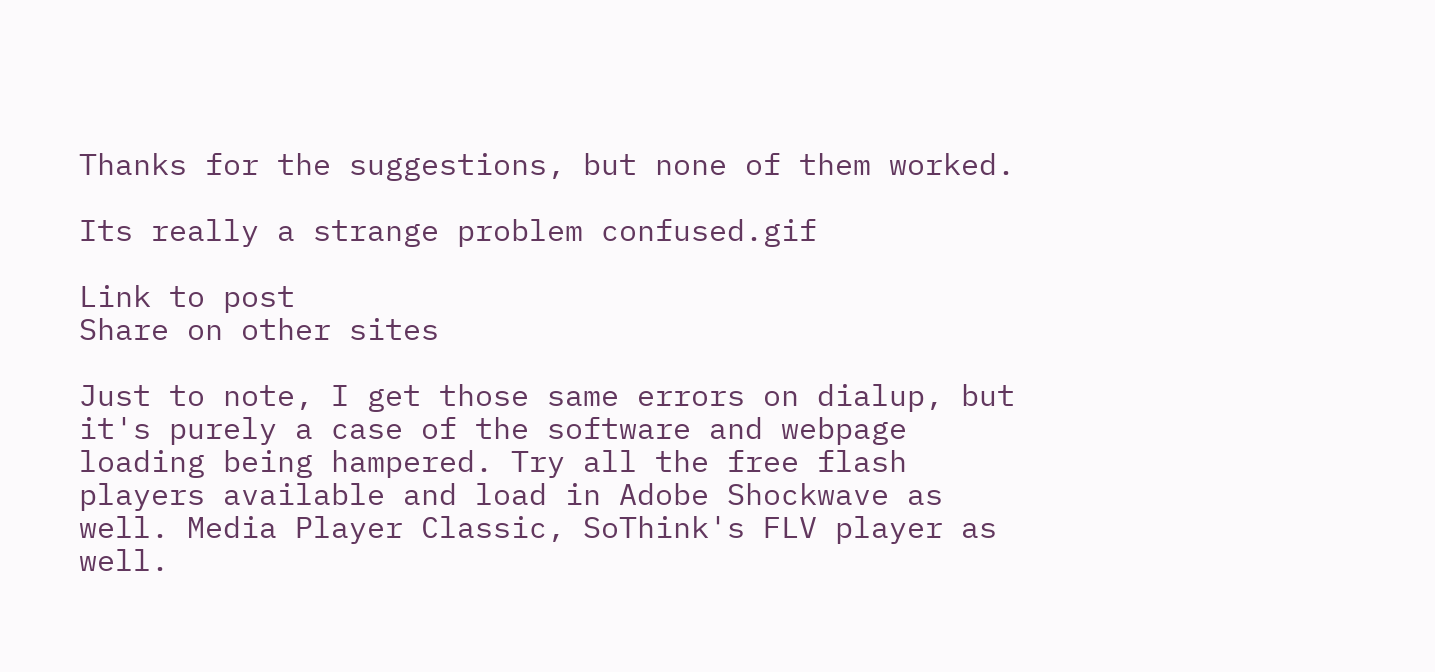Thanks for the suggestions, but none of them worked.

Its really a strange problem confused.gif

Link to post
Share on other sites

Just to note, I get those same errors on dialup, but it's purely a case of the software and webpage loading being hampered. Try all the free flash players available and load in Adobe Shockwave as well. Media Player Classic, SoThink's FLV player as well.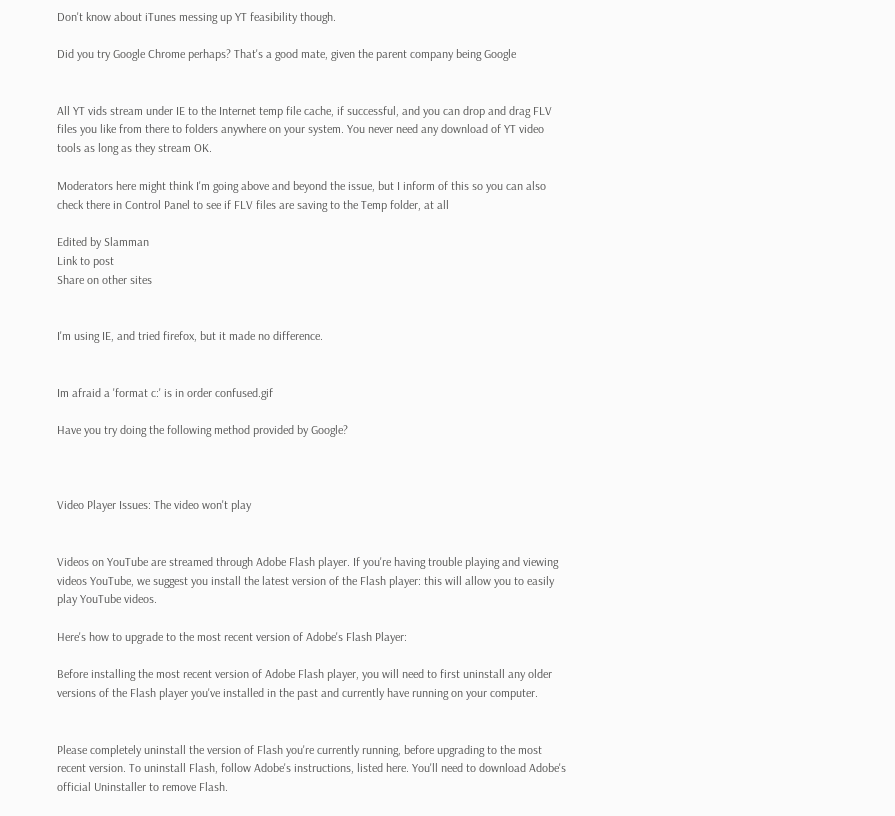Don't know about iTunes messing up YT feasibility though.

Did you try Google Chrome perhaps? That's a good mate, given the parent company being Google


All YT vids stream under IE to the Internet temp file cache, if successful, and you can drop and drag FLV files you like from there to folders anywhere on your system. You never need any download of YT video tools as long as they stream OK.

Moderators here might think I'm going above and beyond the issue, but I inform of this so you can also check there in Control Panel to see if FLV files are saving to the Temp folder, at all

Edited by Slamman
Link to post
Share on other sites


I'm using IE, and tried firefox, but it made no difference.


Im afraid a 'format c:' is in order confused.gif

Have you try doing the following method provided by Google?



Video Player Issues: The video won't play


Videos on YouTube are streamed through Adobe Flash player. If you're having trouble playing and viewing videos YouTube, we suggest you install the latest version of the Flash player: this will allow you to easily play YouTube videos.

Here's how to upgrade to the most recent version of Adobe's Flash Player:

Before installing the most recent version of Adobe Flash player, you will need to first uninstall any older versions of the Flash player you've installed in the past and currently have running on your computer.


Please completely uninstall the version of Flash you're currently running, before upgrading to the most recent version. To uninstall Flash, follow Adobe's instructions, listed here. You'll need to download Adobe's official Uninstaller to remove Flash.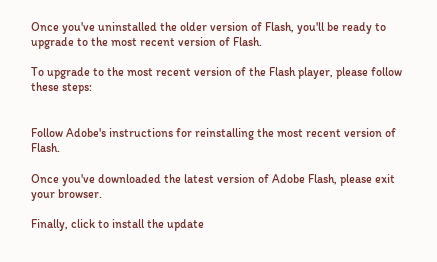Once you've uninstalled the older version of Flash, you'll be ready to upgrade to the most recent version of Flash.

To upgrade to the most recent version of the Flash player, please follow these steps:


Follow Adobe's instructions for reinstalling the most recent version of Flash.

Once you've downloaded the latest version of Adobe Flash, please exit your browser.

Finally, click to install the update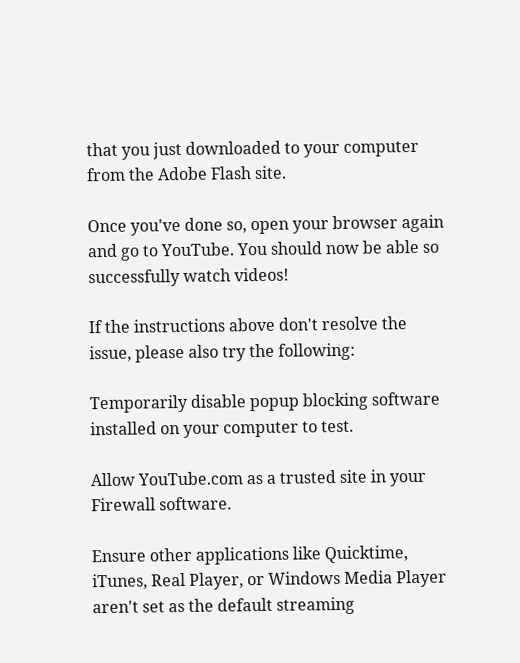that you just downloaded to your computer from the Adobe Flash site.

Once you've done so, open your browser again and go to YouTube. You should now be able so successfully watch videos!

If the instructions above don't resolve the issue, please also try the following:

Temporarily disable popup blocking software installed on your computer to test.

Allow YouTube.com as a trusted site in your Firewall software.

Ensure other applications like Quicktime, iTunes, Real Player, or Windows Media Player aren't set as the default streaming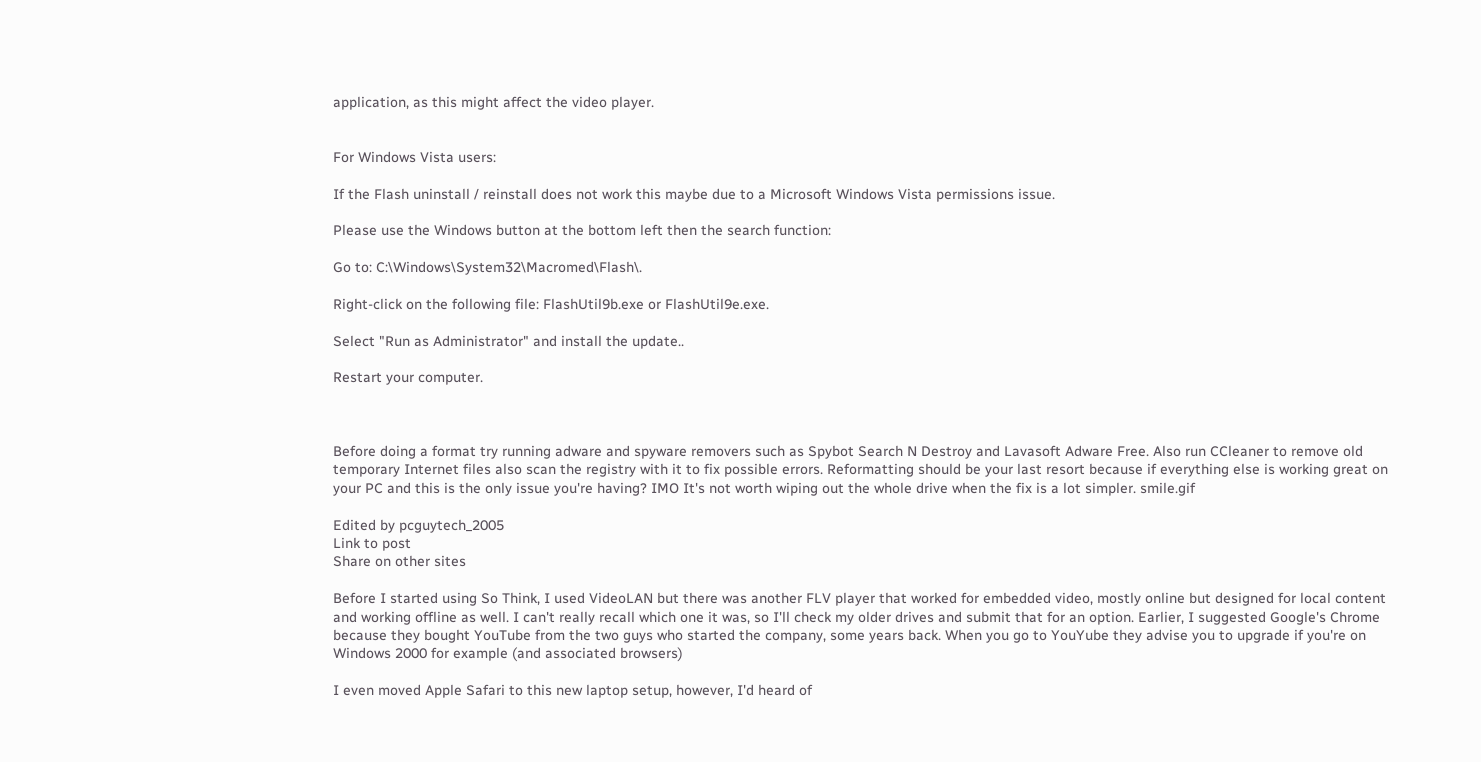application, as this might affect the video player.


For Windows Vista users:

If the Flash uninstall / reinstall does not work this maybe due to a Microsoft Windows Vista permissions issue.

Please use the Windows button at the bottom left then the search function:

Go to: C:\Windows\System32\Macromed\Flash\.

Right-click on the following file: FlashUtil9b.exe or FlashUtil9e.exe.

Select "Run as Administrator" and install the update..

Restart your computer.



Before doing a format try running adware and spyware removers such as Spybot Search N Destroy and Lavasoft Adware Free. Also run CCleaner to remove old temporary Internet files also scan the registry with it to fix possible errors. Reformatting should be your last resort because if everything else is working great on your PC and this is the only issue you're having? IMO It's not worth wiping out the whole drive when the fix is a lot simpler. smile.gif

Edited by pcguytech_2005
Link to post
Share on other sites

Before I started using So Think, I used VideoLAN but there was another FLV player that worked for embedded video, mostly online but designed for local content and working offline as well. I can't really recall which one it was, so I'll check my older drives and submit that for an option. Earlier, I suggested Google's Chrome because they bought YouTube from the two guys who started the company, some years back. When you go to YouYube they advise you to upgrade if you're on Windows 2000 for example (and associated browsers)

I even moved Apple Safari to this new laptop setup, however, I'd heard of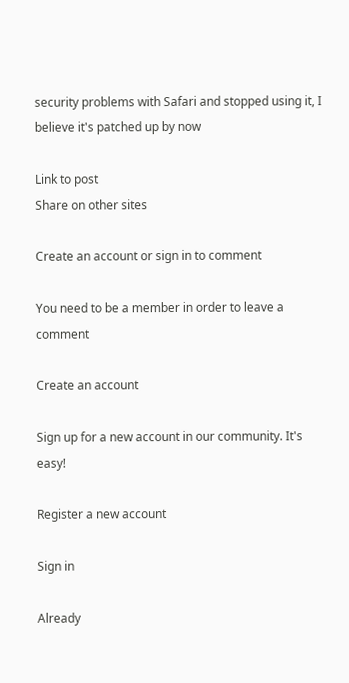security problems with Safari and stopped using it, I believe it's patched up by now

Link to post
Share on other sites

Create an account or sign in to comment

You need to be a member in order to leave a comment

Create an account

Sign up for a new account in our community. It's easy!

Register a new account

Sign in

Already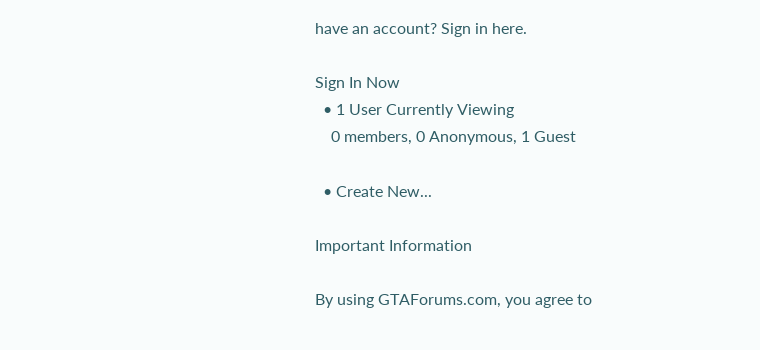have an account? Sign in here.

Sign In Now
  • 1 User Currently Viewing
    0 members, 0 Anonymous, 1 Guest

  • Create New...

Important Information

By using GTAForums.com, you agree to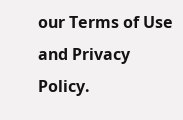our Terms of Use and Privacy Policy.